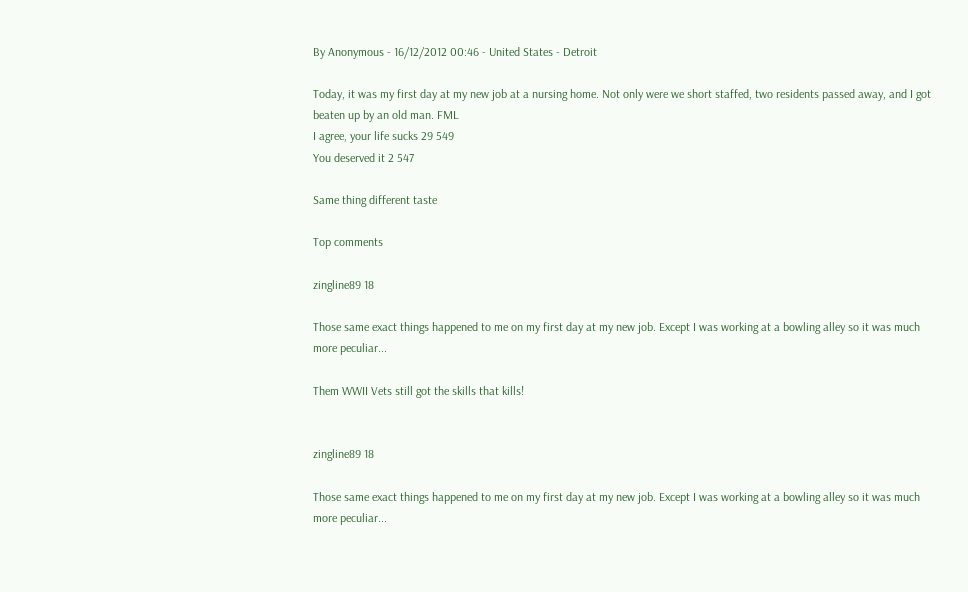By Anonymous - 16/12/2012 00:46 - United States - Detroit

Today, it was my first day at my new job at a nursing home. Not only were we short staffed, two residents passed away, and I got beaten up by an old man. FML
I agree, your life sucks 29 549
You deserved it 2 547

Same thing different taste

Top comments

zingline89 18

Those same exact things happened to me on my first day at my new job. Except I was working at a bowling alley so it was much more peculiar...

Them WWII Vets still got the skills that kills!


zingline89 18

Those same exact things happened to me on my first day at my new job. Except I was working at a bowling alley so it was much more peculiar...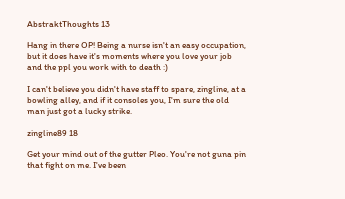AbstraktThoughts 13

Hang in there OP! Being a nurse isn't an easy occupation, but it does have it's moments where you love your job and the ppl you work with to death :)

I can't believe you didn't have staff to spare, zingline, at a bowling alley, and if it consoles you, I'm sure the old man just got a lucky strike.

zingline89 18

Get your mind out of the gutter Pleo. You're not guna pin that fight on me. I've been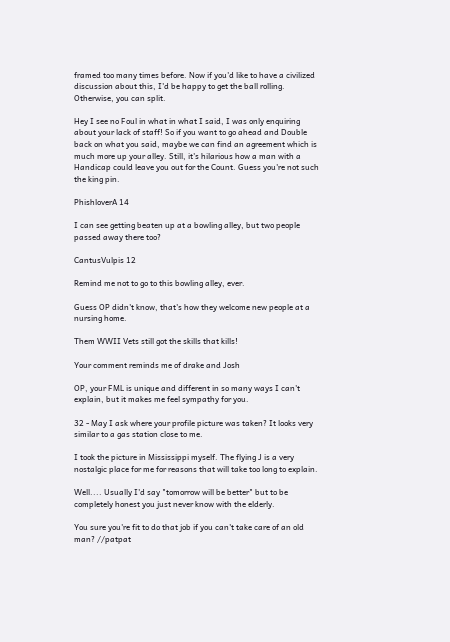framed too many times before. Now if you'd like to have a civilized discussion about this, I'd be happy to get the ball rolling. Otherwise, you can split.

Hey I see no Foul in what in what I said, I was only enquiring about your lack of staff! So if you want to go ahead and Double back on what you said, maybe we can find an agreement which is much more up your alley. Still, it's hilarious how a man with a Handicap could leave you out for the Count. Guess you're not such the king pin.

PhishloverA 14

I can see getting beaten up at a bowling alley, but two people passed away there too?

CantusVulpis 12

Remind me not to go to this bowling alley, ever.

Guess OP didn't know, that's how they welcome new people at a nursing home.

Them WWII Vets still got the skills that kills!

Your comment reminds me of drake and Josh

OP, your FML is unique and different in so many ways I can't explain, but it makes me feel sympathy for you.

32 - May I ask where your profile picture was taken? It looks very similar to a gas station close to me.

I took the picture in Mississippi myself. The flying J is a very nostalgic place for me for reasons that will take too long to explain.

Well.... Usually I'd say "tomorrow will be better" but to be completely honest you just never know with the elderly.

You sure you're fit to do that job if you can't take care of an old man? //patpat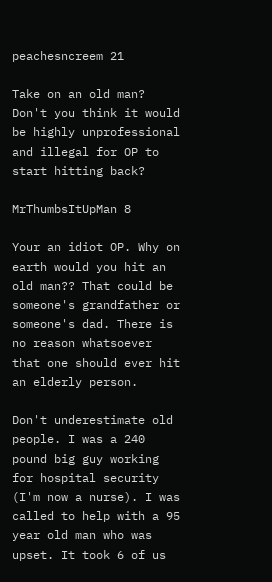peachesncreem 21

Take on an old man? Don't you think it would be highly unprofessional and illegal for OP to start hitting back?

MrThumbsItUpMan 8

Your an idiot OP. Why on earth would you hit an old man?? That could be someone's grandfather or someone's dad. There is no reason whatsoever that one should ever hit an elderly person.

Don't underestimate old people. I was a 240 pound big guy working for hospital security (I'm now a nurse). I was called to help with a 95 year old man who was upset. It took 6 of us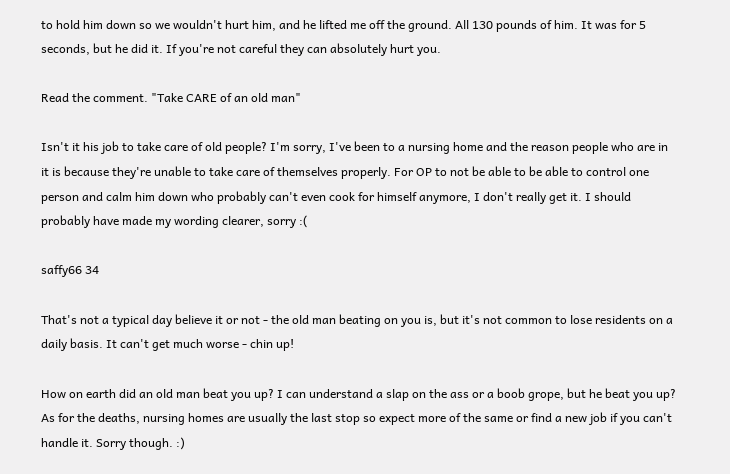to hold him down so we wouldn't hurt him, and he lifted me off the ground. All 130 pounds of him. It was for 5 seconds, but he did it. If you're not careful they can absolutely hurt you.

Read the comment. "Take CARE of an old man"

Isn't it his job to take care of old people? I'm sorry, I've been to a nursing home and the reason people who are in it is because they're unable to take care of themselves properly. For OP to not be able to be able to control one person and calm him down who probably can't even cook for himself anymore, I don't really get it. I should probably have made my wording clearer, sorry :(

saffy66 34

That's not a typical day believe it or not - the old man beating on you is, but it's not common to lose residents on a daily basis. It can't get much worse - chin up!

How on earth did an old man beat you up? I can understand a slap on the ass or a boob grope, but he beat you up? As for the deaths, nursing homes are usually the last stop so expect more of the same or find a new job if you can't handle it. Sorry though. :)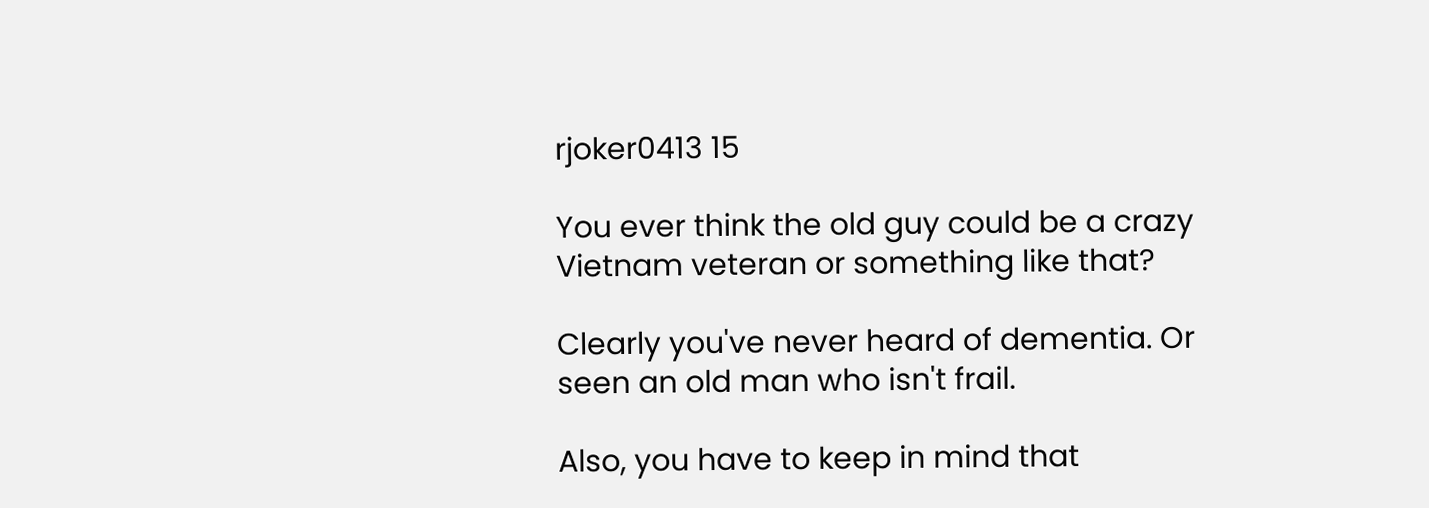rjoker0413 15

You ever think the old guy could be a crazy Vietnam veteran or something like that?

Clearly you've never heard of dementia. Or seen an old man who isn't frail.

Also, you have to keep in mind that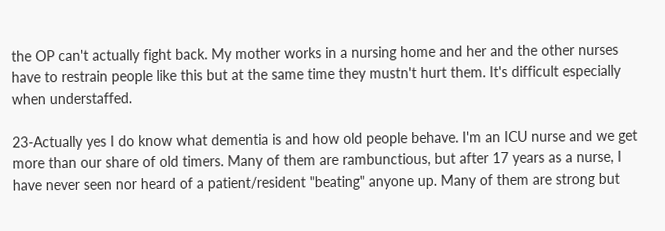the OP can't actually fight back. My mother works in a nursing home and her and the other nurses have to restrain people like this but at the same time they mustn't hurt them. It's difficult especially when understaffed.

23-Actually yes I do know what dementia is and how old people behave. I'm an ICU nurse and we get more than our share of old timers. Many of them are rambunctious, but after 17 years as a nurse, I have never seen nor heard of a patient/resident "beating" anyone up. Many of them are strong but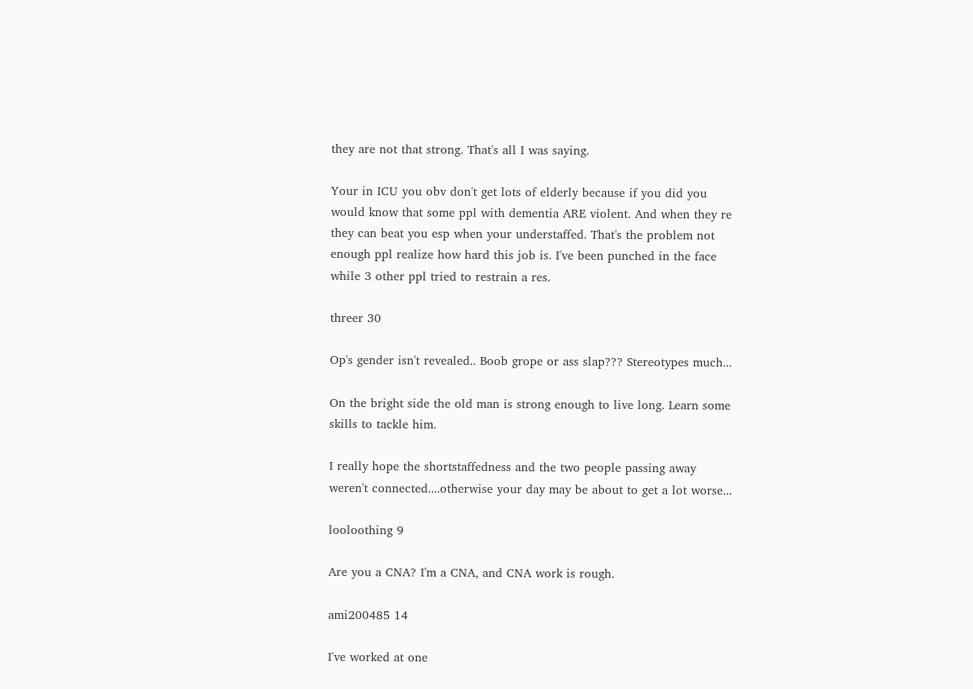they are not that strong. That's all I was saying.

Your in ICU you obv don't get lots of elderly because if you did you would know that some ppl with dementia ARE violent. And when they re they can beat you esp when your understaffed. That's the problem not enough ppl realize how hard this job is. I've been punched in the face while 3 other ppl tried to restrain a res.

threer 30

Op's gender isn't revealed.. Boob grope or ass slap??? Stereotypes much...

On the bright side the old man is strong enough to live long. Learn some skills to tackle him.

I really hope the shortstaffedness and the two people passing away weren't connected....otherwise your day may be about to get a lot worse...

looloothing 9

Are you a CNA? I'm a CNA, and CNA work is rough.

ami200485 14

I've worked at one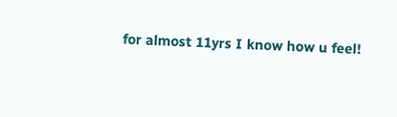for almost 11yrs I know how u feel!